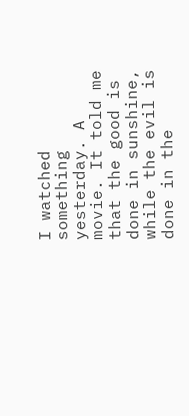I watched something yesterday. A movie. It told me that the good is done in sunshine, while the evil is done in the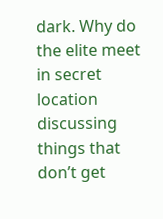dark. Why do the elite meet in secret location discussing things that don’t get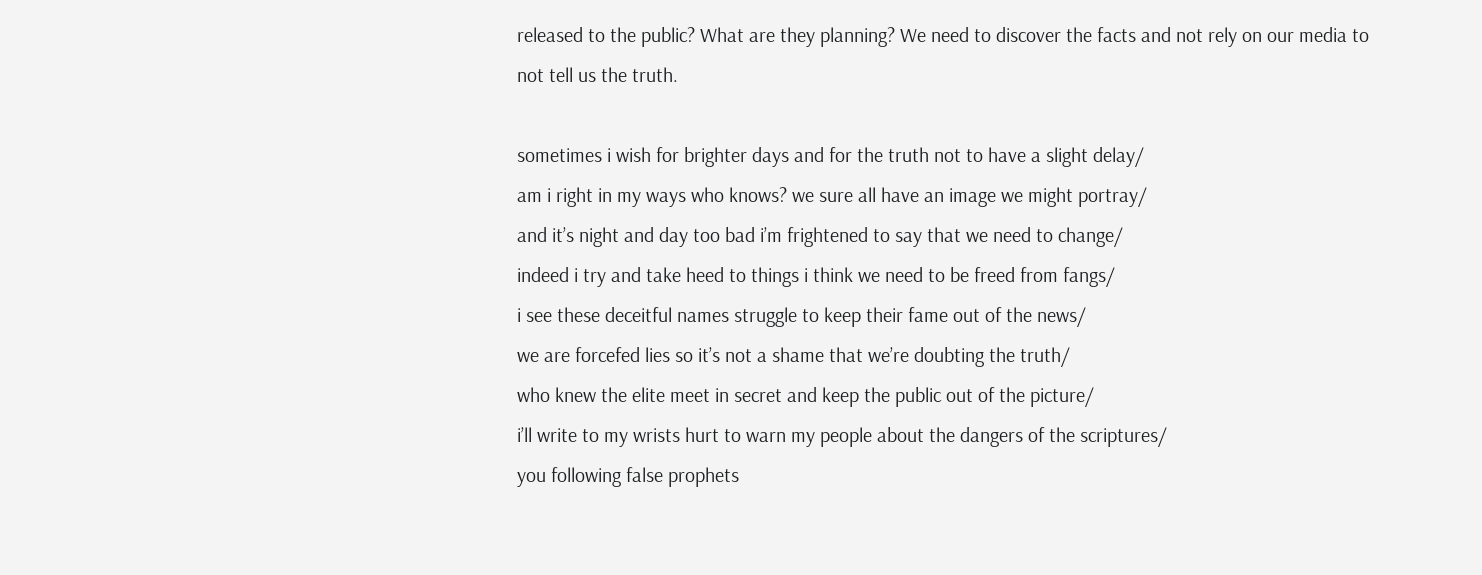released to the public? What are they planning? We need to discover the facts and not rely on our media to not tell us the truth.

sometimes i wish for brighter days and for the truth not to have a slight delay/
am i right in my ways who knows? we sure all have an image we might portray/
and it’s night and day too bad i’m frightened to say that we need to change/
indeed i try and take heed to things i think we need to be freed from fangs/
i see these deceitful names struggle to keep their fame out of the news/
we are forcefed lies so it’s not a shame that we’re doubting the truth/
who knew the elite meet in secret and keep the public out of the picture/
i’ll write to my wrists hurt to warn my people about the dangers of the scriptures/
you following false prophets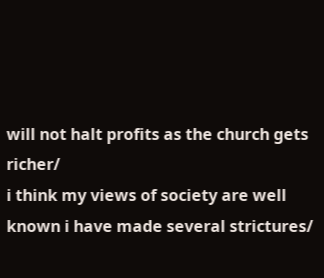will not halt profits as the church gets richer/
i think my views of society are well known i have made several strictures/